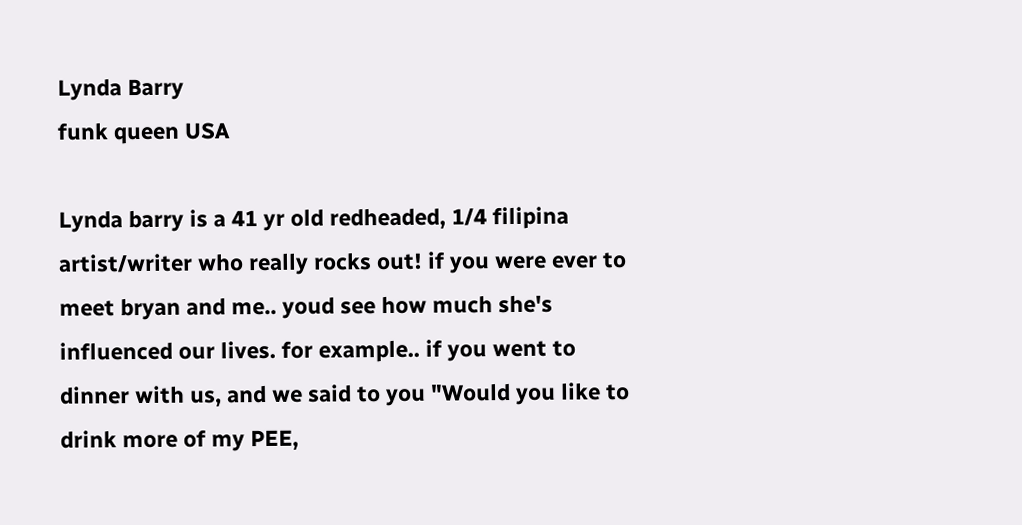Lynda Barry
funk queen USA

Lynda barry is a 41 yr old redheaded, 1/4 filipina artist/writer who really rocks out! if you were ever to meet bryan and me.. youd see how much she's influenced our lives. for example.. if you went to dinner with us, and we said to you "Would you like to drink more of my PEE,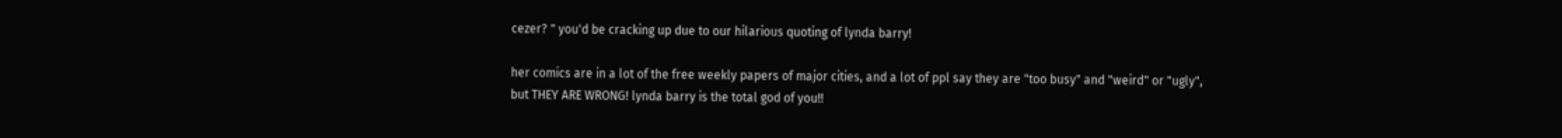cezer? " you'd be cracking up due to our hilarious quoting of lynda barry!

her comics are in a lot of the free weekly papers of major cities, and a lot of ppl say they are "too busy" and "weird" or "ugly", but THEY ARE WRONG! lynda barry is the total god of you!!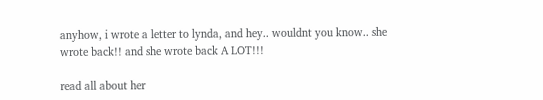anyhow, i wrote a letter to lynda, and hey.. wouldnt you know.. she wrote back!! and she wrote back A LOT!!!

read all about her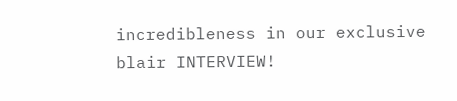incredibleness in our exclusive blair INTERVIEW!